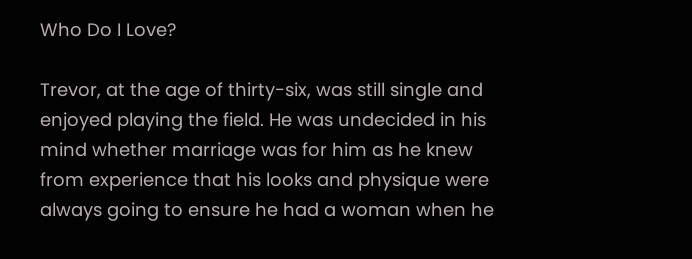Who Do I Love?

Trevor, at the age of thirty-six, was still single and enjoyed playing the field. He was undecided in his mind whether marriage was for him as he knew from experience that his looks and physique were always going to ensure he had a woman when he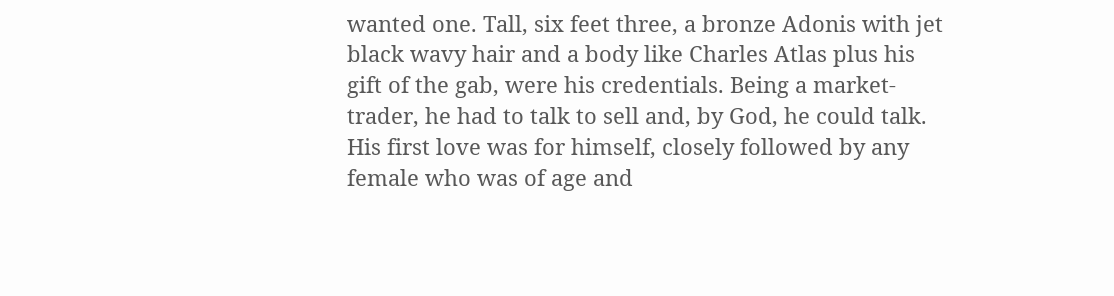wanted one. Tall, six feet three, a bronze Adonis with jet black wavy hair and a body like Charles Atlas plus his gift of the gab, were his credentials. Being a market-trader, he had to talk to sell and, by God, he could talk. His first love was for himself, closely followed by any female who was of age and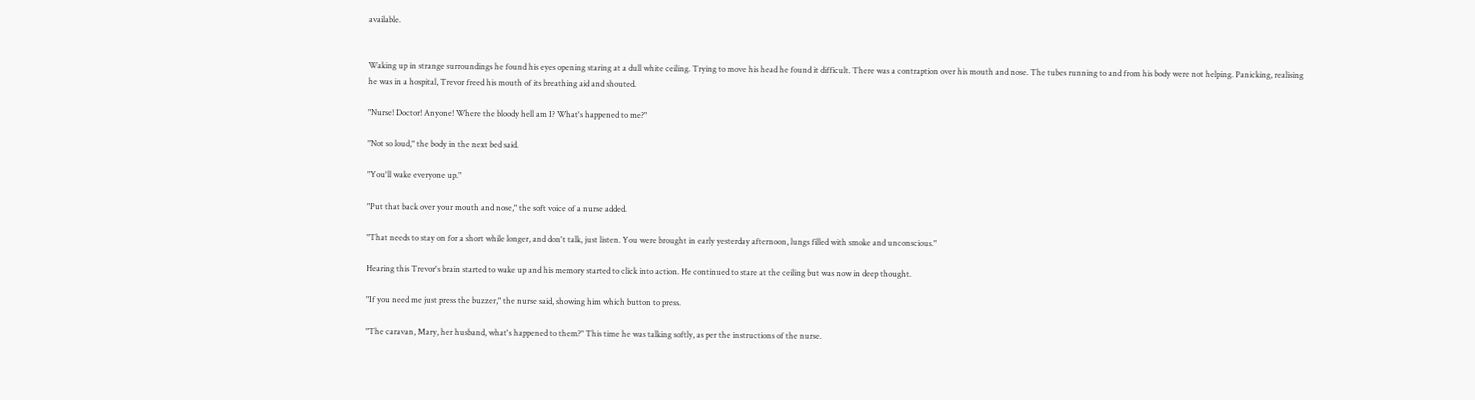available.


Waking up in strange surroundings he found his eyes opening staring at a dull white ceiling. Trying to move his head he found it difficult. There was a contraption over his mouth and nose. The tubes running to and from his body were not helping. Panicking, realising he was in a hospital, Trevor freed his mouth of its breathing aid and shouted.

"Nurse! Doctor! Anyone! Where the bloody hell am I? What's happened to me?"

"Not so loud," the body in the next bed said.

"You'll wake everyone up."

"Put that back over your mouth and nose," the soft voice of a nurse added.

"That needs to stay on for a short while longer, and don't talk, just listen. You were brought in early yesterday afternoon, lungs filled with smoke and unconscious."

Hearing this Trevor's brain started to wake up and his memory started to click into action. He continued to stare at the ceiling but was now in deep thought.

"If you need me just press the buzzer," the nurse said, showing him which button to press.

"The caravan, Mary, her husband, what's happened to them?" This time he was talking softly, as per the instructions of the nurse.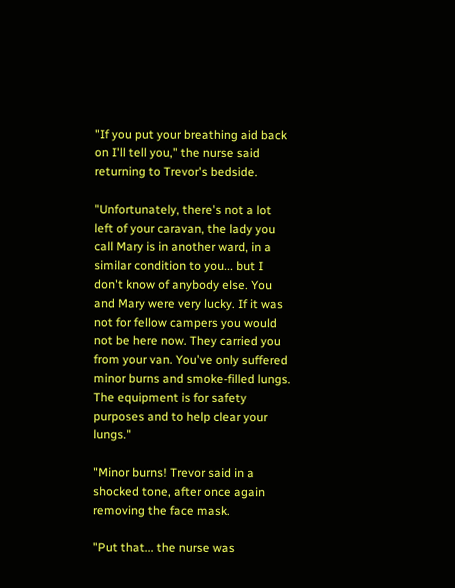"If you put your breathing aid back on I'll tell you," the nurse said returning to Trevor's bedside.

"Unfortunately, there's not a lot left of your caravan, the lady you call Mary is in another ward, in a similar condition to you... but I don't know of anybody else. You and Mary were very lucky. If it was not for fellow campers you would not be here now. They carried you from your van. You've only suffered minor burns and smoke-filled lungs. The equipment is for safety purposes and to help clear your lungs."

"Minor burns! Trevor said in a shocked tone, after once again removing the face mask.

"Put that... the nurse was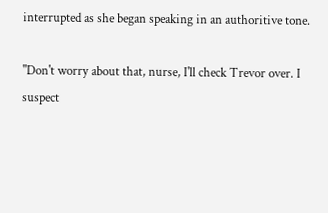interrupted as she began speaking in an authoritive tone.

"Don't worry about that, nurse, I'll check Trevor over. I suspect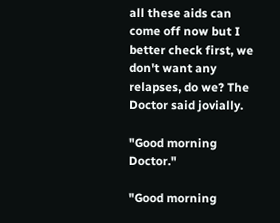all these aids can come off now but I better check first, we don't want any relapses, do we? The Doctor said jovially.

"Good morning Doctor."

"Good morning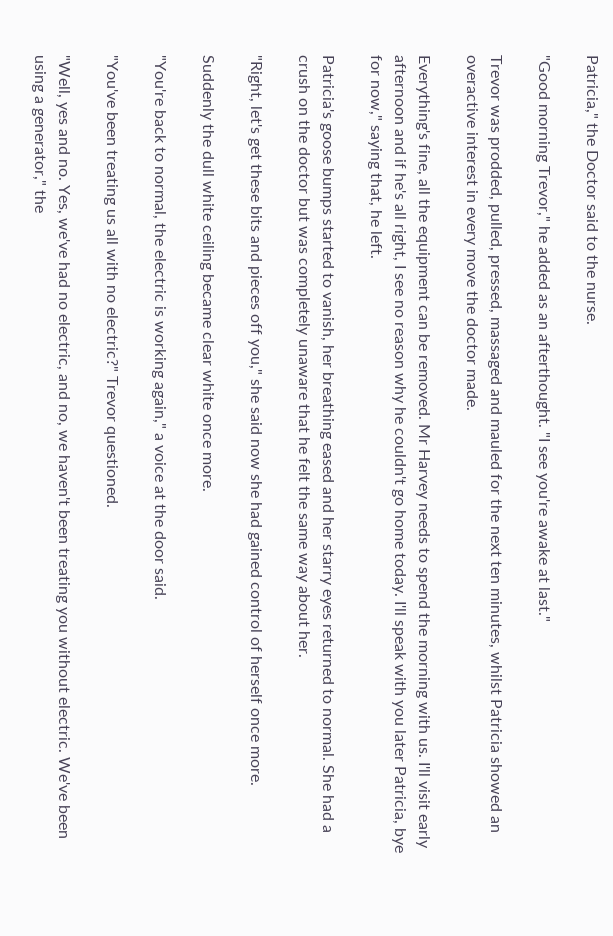Patricia," the Doctor said to the nurse.

"Good morning Trevor," he added as an afterthought. "I see you're awake at last."

Trevor was prodded, pulled, pressed, massaged and mauled for the next ten minutes, whilst Patricia showed an overactive interest in every move the doctor made.

Everything's fine, all the equipment can be removed. Mr Harvey needs to spend the morning with us. I'll visit early afternoon and if he's all right, I see no reason why he couldn't go home today. I'll speak with you later Patricia, bye for now," saying that, he left.

Patricia's goose bumps started to vanish, her breathing eased and her starry eyes returned to normal. She had a crush on the doctor but was completely unaware that he felt the same way about her.

"Right, let's get these bits and pieces off you," she said now she had gained control of herself once more.

Suddenly the dull white ceiling became clear white once more.

"You're back to normal, the electric is working again," a voice at the door said.

"You've been treating us all with no electric?" Trevor questioned.

"Well, yes and no. Yes, we've had no electric, and no, we haven't been treating you without electric. We've been using a generator," the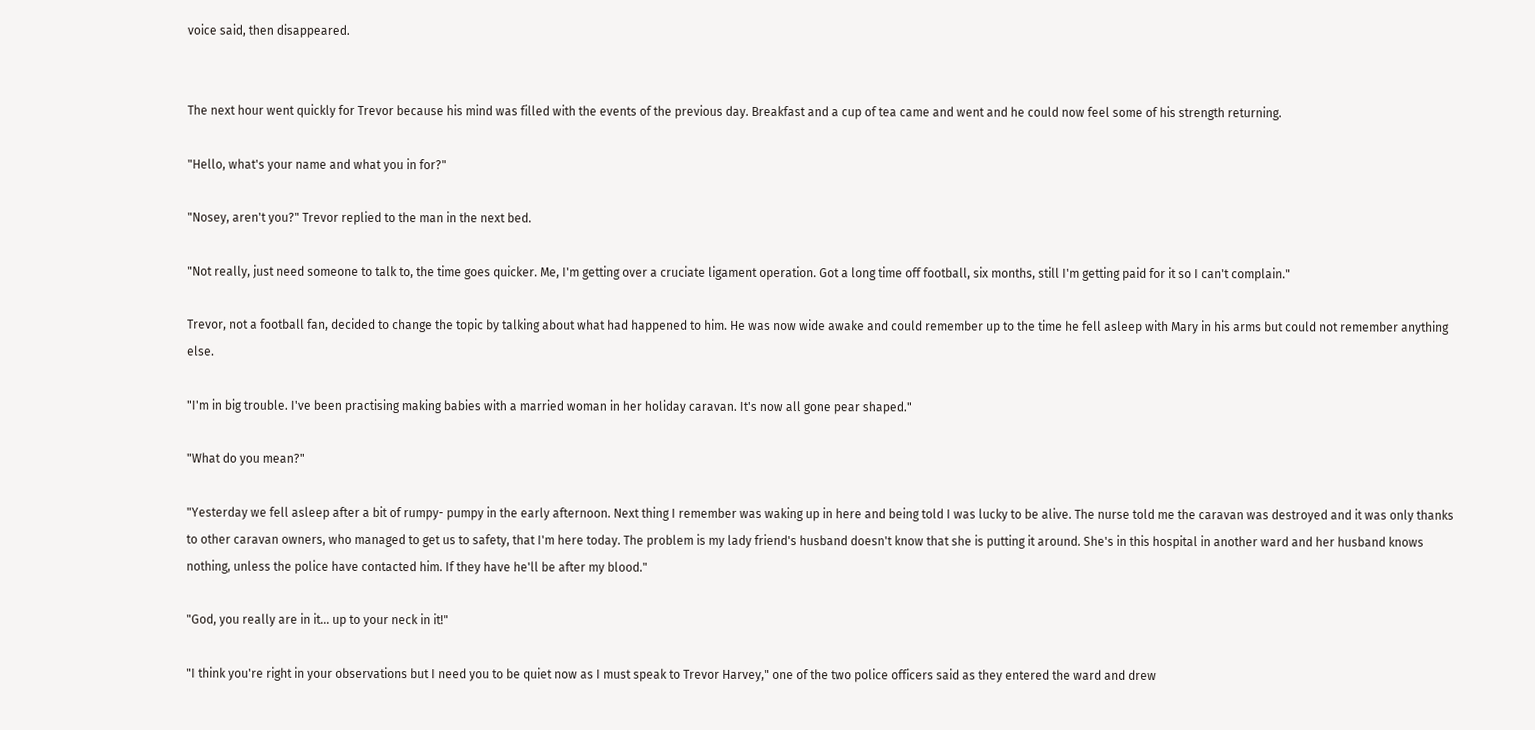voice said, then disappeared.


The next hour went quickly for Trevor because his mind was filled with the events of the previous day. Breakfast and a cup of tea came and went and he could now feel some of his strength returning.

"Hello, what's your name and what you in for?"

"Nosey, aren't you?" Trevor replied to the man in the next bed.

"Not really, just need someone to talk to, the time goes quicker. Me, I'm getting over a cruciate ligament operation. Got a long time off football, six months, still I'm getting paid for it so I can't complain."

Trevor, not a football fan, decided to change the topic by talking about what had happened to him. He was now wide awake and could remember up to the time he fell asleep with Mary in his arms but could not remember anything else.

"I'm in big trouble. I've been practising making babies with a married woman in her holiday caravan. It's now all gone pear shaped."

"What do you mean?"

"Yesterday we fell asleep after a bit of rumpy- pumpy in the early afternoon. Next thing I remember was waking up in here and being told I was lucky to be alive. The nurse told me the caravan was destroyed and it was only thanks to other caravan owners, who managed to get us to safety, that I'm here today. The problem is my lady friend's husband doesn't know that she is putting it around. She's in this hospital in another ward and her husband knows nothing, unless the police have contacted him. If they have he'll be after my blood."

"God, you really are in it... up to your neck in it!"

"I think you're right in your observations but I need you to be quiet now as I must speak to Trevor Harvey," one of the two police officers said as they entered the ward and drew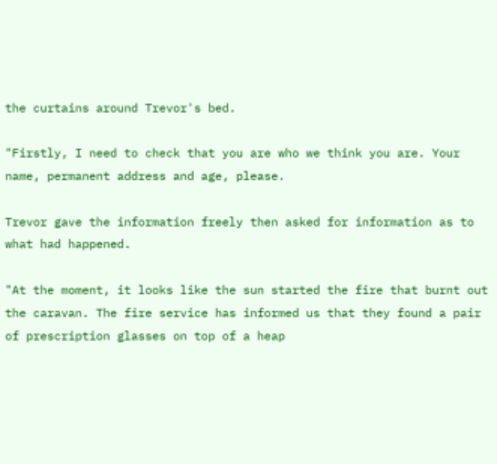the curtains around Trevor's bed.

"Firstly, I need to check that you are who we think you are. Your name, permanent address and age, please.

Trevor gave the information freely then asked for information as to what had happened.

"At the moment, it looks like the sun started the fire that burnt out the caravan. The fire service has informed us that they found a pair of prescription glasses on top of a heap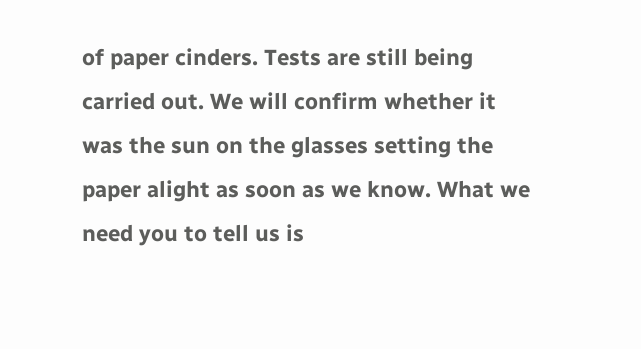of paper cinders. Tests are still being carried out. We will confirm whether it was the sun on the glasses setting the paper alight as soon as we know. What we need you to tell us is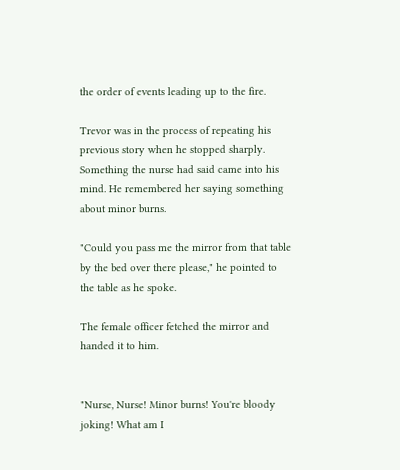the order of events leading up to the fire.

Trevor was in the process of repeating his previous story when he stopped sharply. Something the nurse had said came into his mind. He remembered her saying something about minor burns.

"Could you pass me the mirror from that table by the bed over there please," he pointed to the table as he spoke.

The female officer fetched the mirror and handed it to him.


"Nurse, Nurse! Minor burns! You're bloody joking! What am I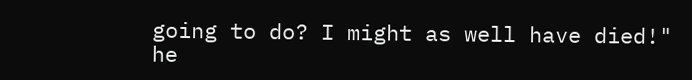going to do? I might as well have died!" he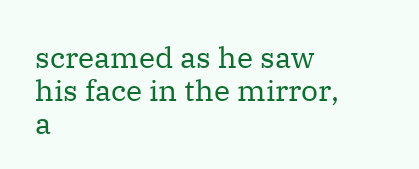screamed as he saw his face in the mirror, a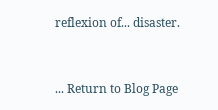reflexion of... disaster.


... Return to Blog Page